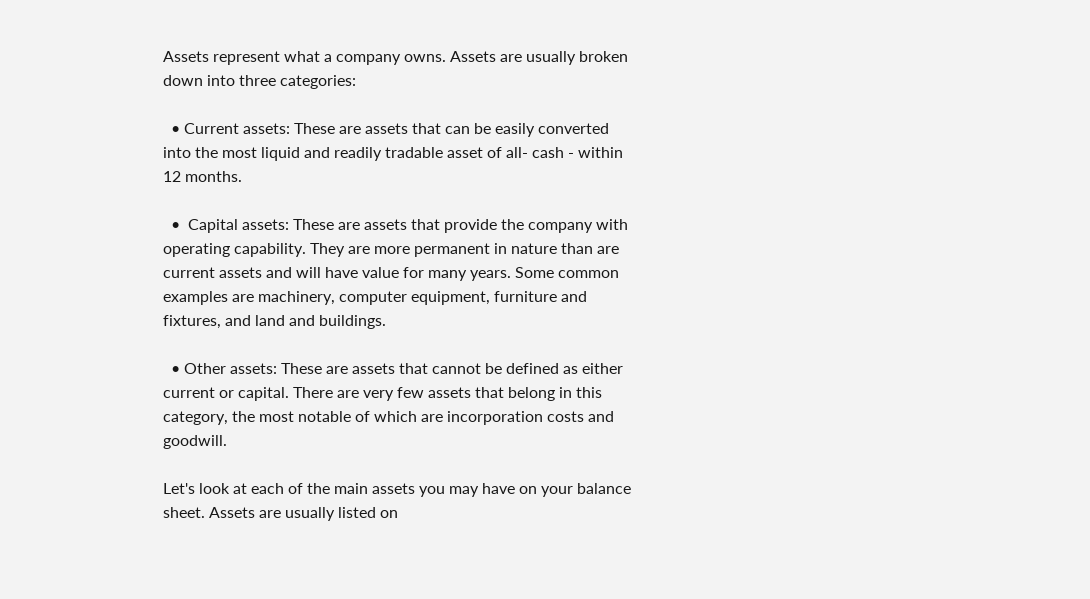Assets represent what a company owns. Assets are usually broken down into three categories:

  • Current assets: These are assets that can be easily converted into the most liquid and readily tradable asset of all- cash - within 12 months.

  •  Capital assets: These are assets that provide the company with operating capability. They are more permanent in nature than are current assets and will have value for many years. Some common examples are machinery, computer equipment, furniture and fixtures, and land and buildings.

  • Other assets: These are assets that cannot be defined as either current or capital. There are very few assets that belong in this category, the most notable of which are incorporation costs and goodwill.

Let's look at each of the main assets you may have on your balance sheet. Assets are usually listed on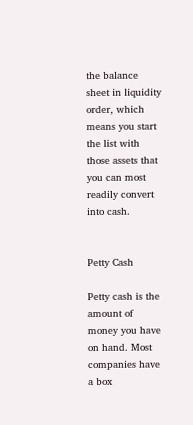the balance sheet in liquidity order, which means you start the list with those assets that you can most readily convert into cash.


Petty Cash

Petty cash is the amount of money you have on hand. Most companies have a box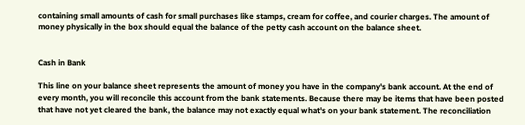containing small amounts of cash for small purchases like stamps, cream for coffee, and courier charges. The amount of money physically in the box should equal the balance of the petty cash account on the balance sheet.


Cash in Bank

This line on your balance sheet represents the amount of money you have in the company's bank account. At the end of every month, you will reconcile this account from the bank statements. Because there may be items that have been posted that have not yet cleared the bank, the balance may not exactly equal what's on your bank statement. The reconciliation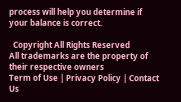process will help you determine if your balance is correct.

  Copyright All Rights Reserved
All trademarks are the property of their respective owners
Term of Use | Privacy Policy | Contact Us